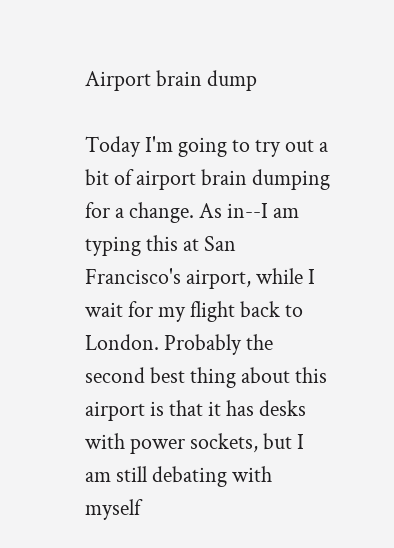Airport brain dump

Today I'm going to try out a bit of airport brain dumping for a change. As in--I am typing this at San Francisco's airport, while I wait for my flight back to London. Probably the second best thing about this airport is that it has desks with power sockets, but I am still debating with myself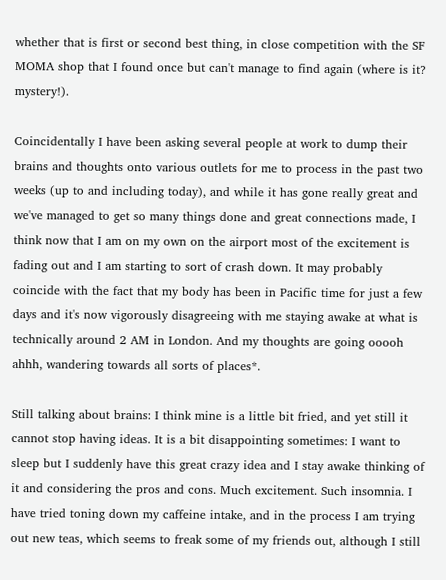whether that is first or second best thing, in close competition with the SF MOMA shop that I found once but can't manage to find again (where is it? mystery!).

Coincidentally I have been asking several people at work to dump their brains and thoughts onto various outlets for me to process in the past two weeks (up to and including today), and while it has gone really great and we've managed to get so many things done and great connections made, I think now that I am on my own on the airport most of the excitement is fading out and I am starting to sort of crash down. It may probably coincide with the fact that my body has been in Pacific time for just a few days and it's now vigorously disagreeing with me staying awake at what is technically around 2 AM in London. And my thoughts are going ooooh ahhh, wandering towards all sorts of places*.

Still talking about brains: I think mine is a little bit fried, and yet still it cannot stop having ideas. It is a bit disappointing sometimes: I want to sleep but I suddenly have this great crazy idea and I stay awake thinking of it and considering the pros and cons. Much excitement. Such insomnia. I have tried toning down my caffeine intake, and in the process I am trying out new teas, which seems to freak some of my friends out, although I still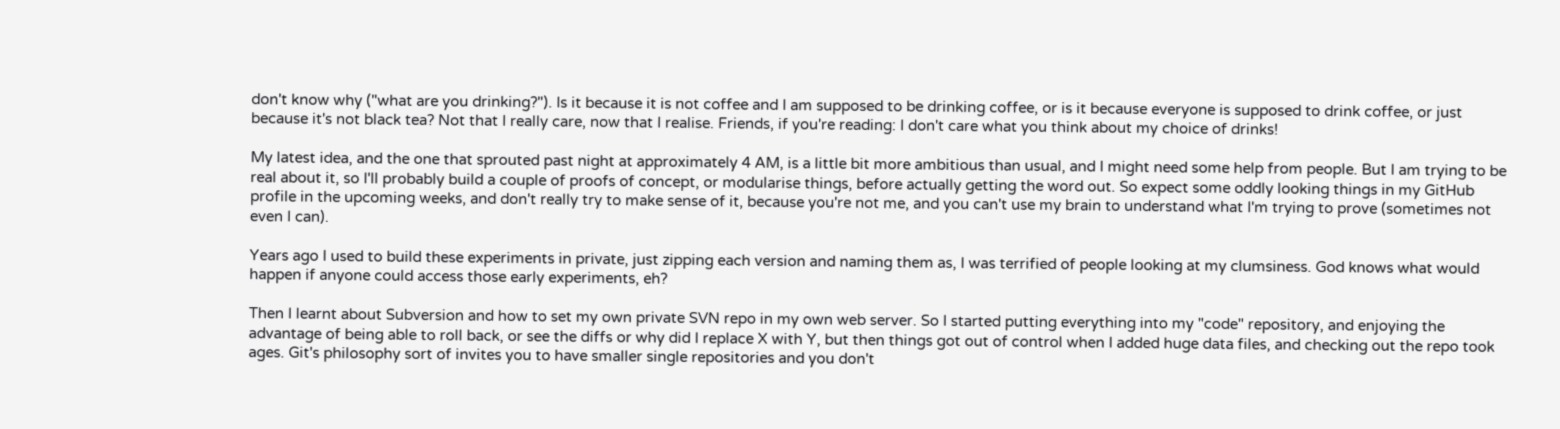don't know why ("what are you drinking?"). Is it because it is not coffee and I am supposed to be drinking coffee, or is it because everyone is supposed to drink coffee, or just because it's not black tea? Not that I really care, now that I realise. Friends, if you're reading: I don't care what you think about my choice of drinks!

My latest idea, and the one that sprouted past night at approximately 4 AM, is a little bit more ambitious than usual, and I might need some help from people. But I am trying to be real about it, so I'll probably build a couple of proofs of concept, or modularise things, before actually getting the word out. So expect some oddly looking things in my GitHub profile in the upcoming weeks, and don't really try to make sense of it, because you're not me, and you can't use my brain to understand what I'm trying to prove (sometimes not even I can).

Years ago I used to build these experiments in private, just zipping each version and naming them as, I was terrified of people looking at my clumsiness. God knows what would happen if anyone could access those early experiments, eh?

Then I learnt about Subversion and how to set my own private SVN repo in my own web server. So I started putting everything into my "code" repository, and enjoying the advantage of being able to roll back, or see the diffs or why did I replace X with Y, but then things got out of control when I added huge data files, and checking out the repo took ages. Git's philosophy sort of invites you to have smaller single repositories and you don't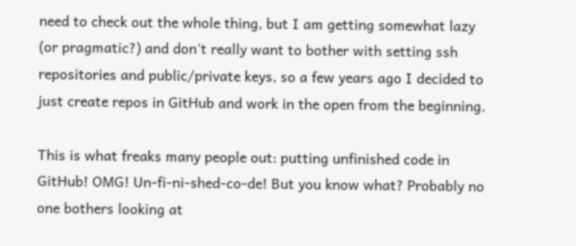need to check out the whole thing, but I am getting somewhat lazy (or pragmatic?) and don't really want to bother with setting ssh repositories and public/private keys, so a few years ago I decided to just create repos in GitHub and work in the open from the beginning.

This is what freaks many people out: putting unfinished code in GitHub! OMG! Un-fi-ni-shed-co-de! But you know what? Probably no one bothers looking at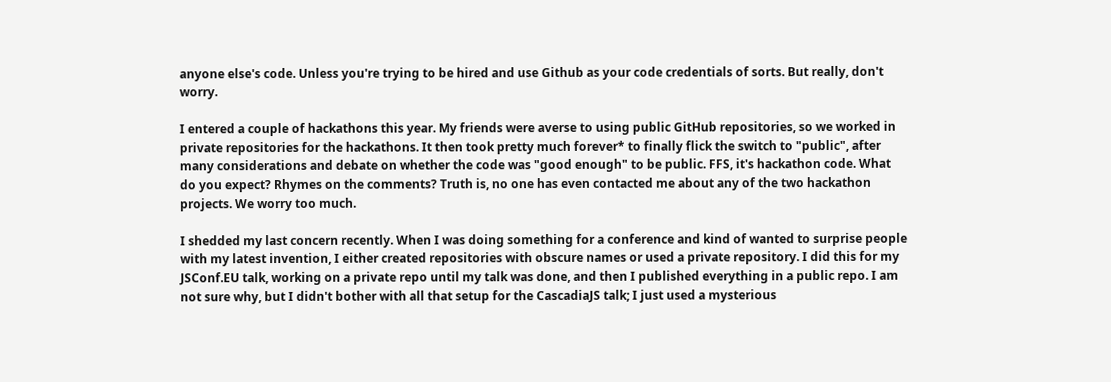anyone else's code. Unless you're trying to be hired and use Github as your code credentials of sorts. But really, don't worry.

I entered a couple of hackathons this year. My friends were averse to using public GitHub repositories, so we worked in private repositories for the hackathons. It then took pretty much forever* to finally flick the switch to "public", after many considerations and debate on whether the code was "good enough" to be public. FFS, it's hackathon code. What do you expect? Rhymes on the comments? Truth is, no one has even contacted me about any of the two hackathon projects. We worry too much.

I shedded my last concern recently. When I was doing something for a conference and kind of wanted to surprise people with my latest invention, I either created repositories with obscure names or used a private repository. I did this for my JSConf.EU talk, working on a private repo until my talk was done, and then I published everything in a public repo. I am not sure why, but I didn't bother with all that setup for the CascadiaJS talk; I just used a mysterious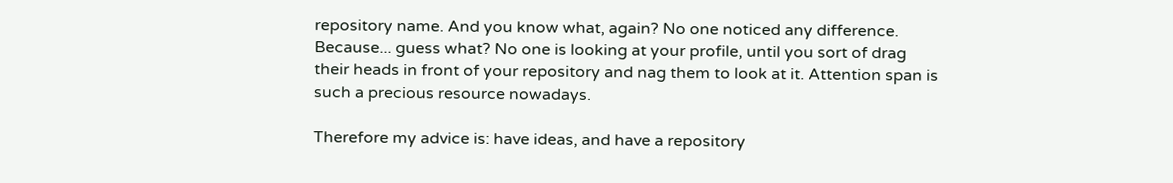repository name. And you know what, again? No one noticed any difference. Because... guess what? No one is looking at your profile, until you sort of drag their heads in front of your repository and nag them to look at it. Attention span is such a precious resource nowadays.

Therefore my advice is: have ideas, and have a repository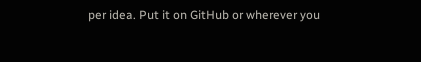per idea. Put it on GitHub or wherever you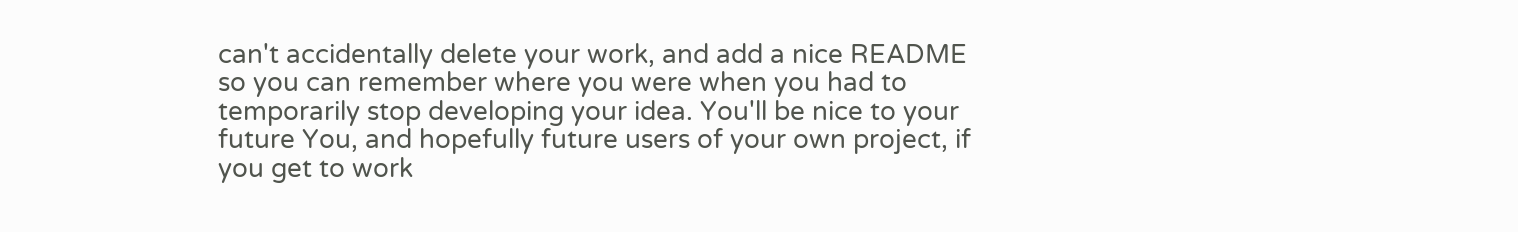can't accidentally delete your work, and add a nice README so you can remember where you were when you had to temporarily stop developing your idea. You'll be nice to your future You, and hopefully future users of your own project, if you get to work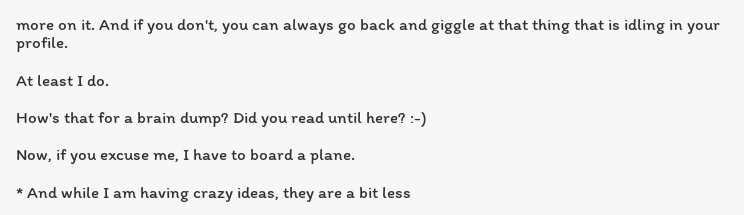more on it. And if you don't, you can always go back and giggle at that thing that is idling in your profile.

At least I do.

How's that for a brain dump? Did you read until here? :-)

Now, if you excuse me, I have to board a plane.

* And while I am having crazy ideas, they are a bit less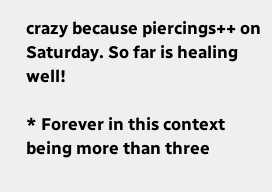crazy because piercings++ on Saturday. So far is healing well!

* Forever in this context being more than three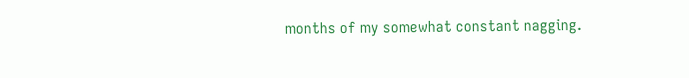months of my somewhat constant nagging.